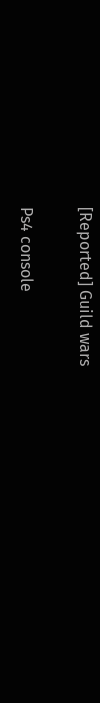[Reported] Guild wars

Ps4 console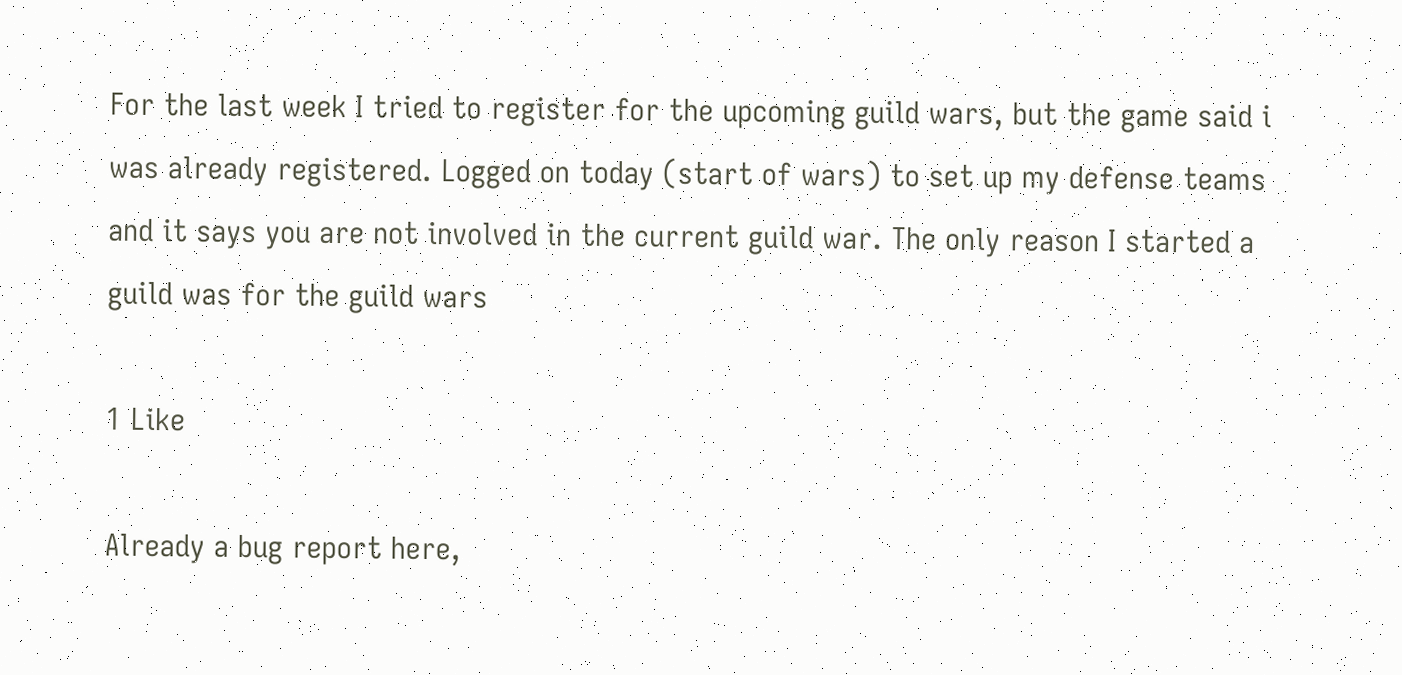For the last week I tried to register for the upcoming guild wars, but the game said i was already registered. Logged on today (start of wars) to set up my defense teams and it says you are not involved in the current guild war. The only reason I started a guild was for the guild wars

1 Like

Already a bug report here,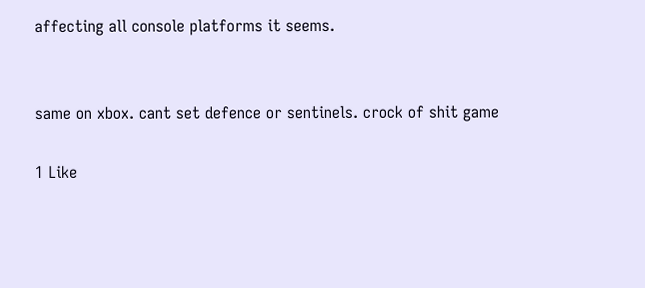affecting all console platforms it seems.


same on xbox. cant set defence or sentinels. crock of shit game

1 Like